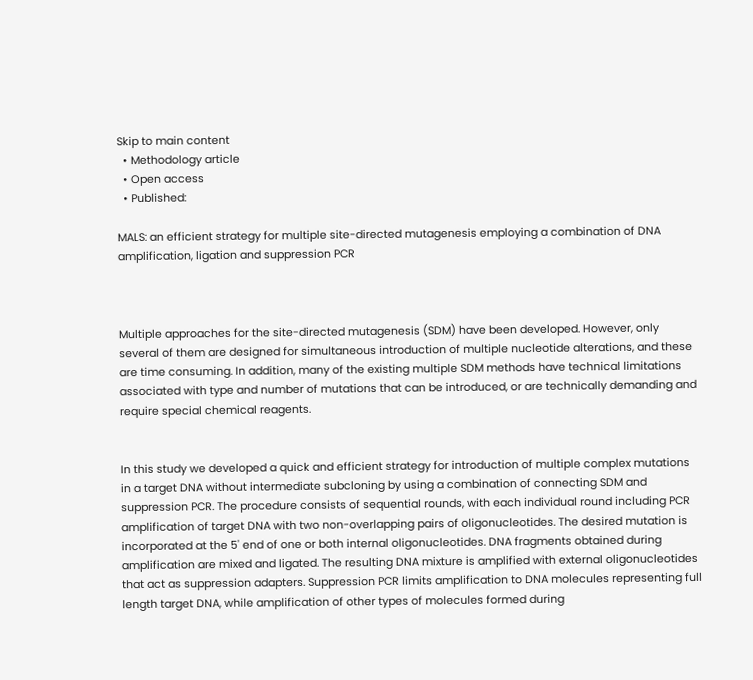Skip to main content
  • Methodology article
  • Open access
  • Published:

MALS: an efficient strategy for multiple site-directed mutagenesis employing a combination of DNA amplification, ligation and suppression PCR



Multiple approaches for the site-directed mutagenesis (SDM) have been developed. However, only several of them are designed for simultaneous introduction of multiple nucleotide alterations, and these are time consuming. In addition, many of the existing multiple SDM methods have technical limitations associated with type and number of mutations that can be introduced, or are technically demanding and require special chemical reagents.


In this study we developed a quick and efficient strategy for introduction of multiple complex mutations in a target DNA without intermediate subcloning by using a combination of connecting SDM and suppression PCR. The procedure consists of sequential rounds, with each individual round including PCR amplification of target DNA with two non-overlapping pairs of oligonucleotides. The desired mutation is incorporated at the 5' end of one or both internal oligonucleotides. DNA fragments obtained during amplification are mixed and ligated. The resulting DNA mixture is amplified with external oligonucleotides that act as suppression adapters. Suppression PCR limits amplification to DNA molecules representing full length target DNA, while amplification of other types of molecules formed during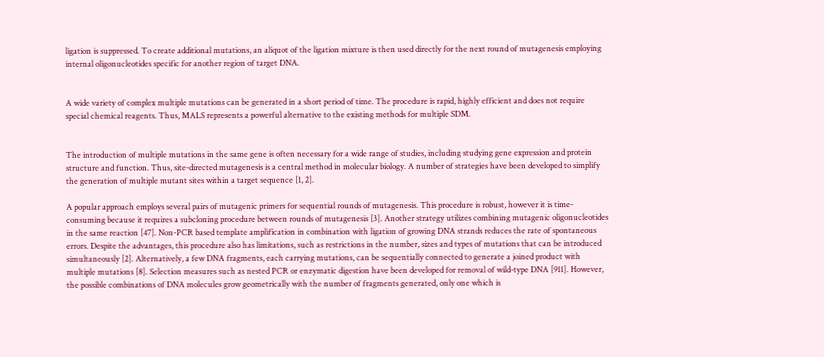ligation is suppressed. To create additional mutations, an aliquot of the ligation mixture is then used directly for the next round of mutagenesis employing internal oligonucleotides specific for another region of target DNA.


A wide variety of complex multiple mutations can be generated in a short period of time. The procedure is rapid, highly efficient and does not require special chemical reagents. Thus, MALS represents a powerful alternative to the existing methods for multiple SDM.


The introduction of multiple mutations in the same gene is often necessary for a wide range of studies, including studying gene expression and protein structure and function. Thus, site-directed mutagenesis is a central method in molecular biology. A number of strategies have been developed to simplify the generation of multiple mutant sites within a target sequence [1, 2].

A popular approach employs several pairs of mutagenic primers for sequential rounds of mutagenesis. This procedure is robust, however it is time-consuming because it requires a subcloning procedure between rounds of mutagenesis [3]. Another strategy utilizes combining mutagenic oligonucleotides in the same reaction [47]. Non-PCR based template amplification in combination with ligation of growing DNA strands reduces the rate of spontaneous errors. Despite the advantages, this procedure also has limitations, such as restrictions in the number, sizes and types of mutations that can be introduced simultaneously [2]. Alternatively, a few DNA fragments, each carrying mutations, can be sequentially connected to generate a joined product with multiple mutations [8]. Selection measures such as nested PCR or enzymatic digestion have been developed for removal of wild-type DNA [911]. However, the possible combinations of DNA molecules grow geometrically with the number of fragments generated, only one which is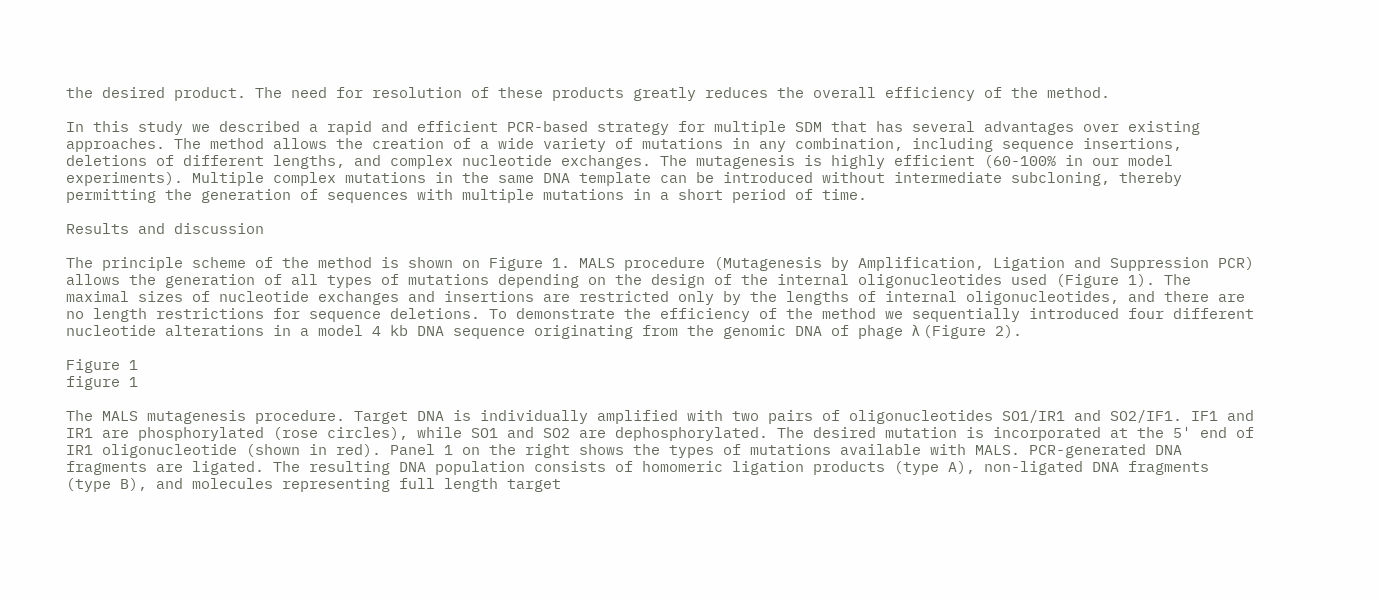the desired product. The need for resolution of these products greatly reduces the overall efficiency of the method.

In this study we described a rapid and efficient PCR-based strategy for multiple SDM that has several advantages over existing approaches. The method allows the creation of a wide variety of mutations in any combination, including sequence insertions, deletions of different lengths, and complex nucleotide exchanges. The mutagenesis is highly efficient (60-100% in our model experiments). Multiple complex mutations in the same DNA template can be introduced without intermediate subcloning, thereby permitting the generation of sequences with multiple mutations in a short period of time.

Results and discussion

The principle scheme of the method is shown on Figure 1. MALS procedure (Mutagenesis by Amplification, Ligation and Suppression PCR) allows the generation of all types of mutations depending on the design of the internal oligonucleotides used (Figure 1). The maximal sizes of nucleotide exchanges and insertions are restricted only by the lengths of internal oligonucleotides, and there are no length restrictions for sequence deletions. To demonstrate the efficiency of the method we sequentially introduced four different nucleotide alterations in a model 4 kb DNA sequence originating from the genomic DNA of phage λ (Figure 2).

Figure 1
figure 1

The MALS mutagenesis procedure. Target DNA is individually amplified with two pairs of oligonucleotides SO1/IR1 and SO2/IF1. IF1 and IR1 are phosphorylated (rose circles), while SO1 and SO2 are dephosphorylated. The desired mutation is incorporated at the 5' end of IR1 oligonucleotide (shown in red). Panel 1 on the right shows the types of mutations available with MALS. PCR-generated DNA fragments are ligated. The resulting DNA population consists of homomeric ligation products (type A), non-ligated DNA fragments (type B), and molecules representing full length target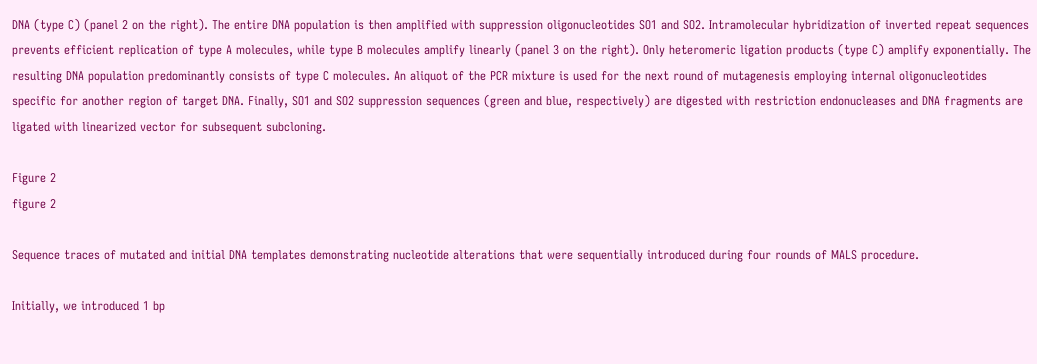DNA (type C) (panel 2 on the right). The entire DNA population is then amplified with suppression oligonucleotides SO1 and SO2. Intramolecular hybridization of inverted repeat sequences prevents efficient replication of type A molecules, while type B molecules amplify linearly (panel 3 on the right). Only heteromeric ligation products (type C) amplify exponentially. The resulting DNA population predominantly consists of type C molecules. An aliquot of the PCR mixture is used for the next round of mutagenesis employing internal oligonucleotides specific for another region of target DNA. Finally, SO1 and SO2 suppression sequences (green and blue, respectively) are digested with restriction endonucleases and DNA fragments are ligated with linearized vector for subsequent subcloning.

Figure 2
figure 2

Sequence traces of mutated and initial DNA templates demonstrating nucleotide alterations that were sequentially introduced during four rounds of MALS procedure.

Initially, we introduced 1 bp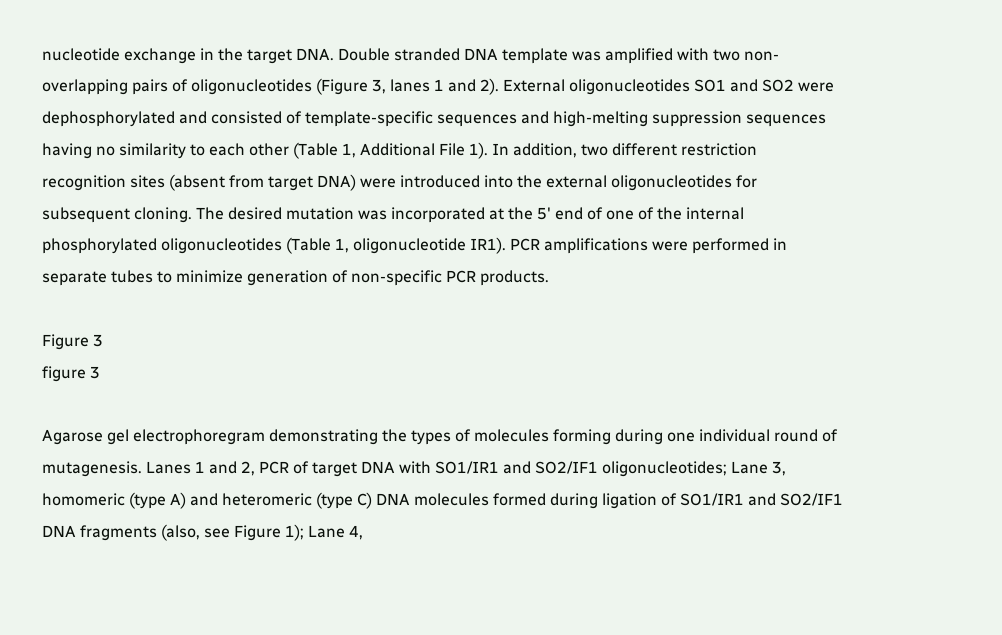nucleotide exchange in the target DNA. Double stranded DNA template was amplified with two non-overlapping pairs of oligonucleotides (Figure 3, lanes 1 and 2). External oligonucleotides SO1 and SO2 were dephosphorylated and consisted of template-specific sequences and high-melting suppression sequences having no similarity to each other (Table 1, Additional File 1). In addition, two different restriction recognition sites (absent from target DNA) were introduced into the external oligonucleotides for subsequent cloning. The desired mutation was incorporated at the 5' end of one of the internal phosphorylated oligonucleotides (Table 1, oligonucleotide IR1). PCR amplifications were performed in separate tubes to minimize generation of non-specific PCR products.

Figure 3
figure 3

Agarose gel electrophoregram demonstrating the types of molecules forming during one individual round of mutagenesis. Lanes 1 and 2, PCR of target DNA with SO1/IR1 and SO2/IF1 oligonucleotides; Lane 3, homomeric (type A) and heteromeric (type C) DNA molecules formed during ligation of SO1/IR1 and SO2/IF1 DNA fragments (also, see Figure 1); Lane 4,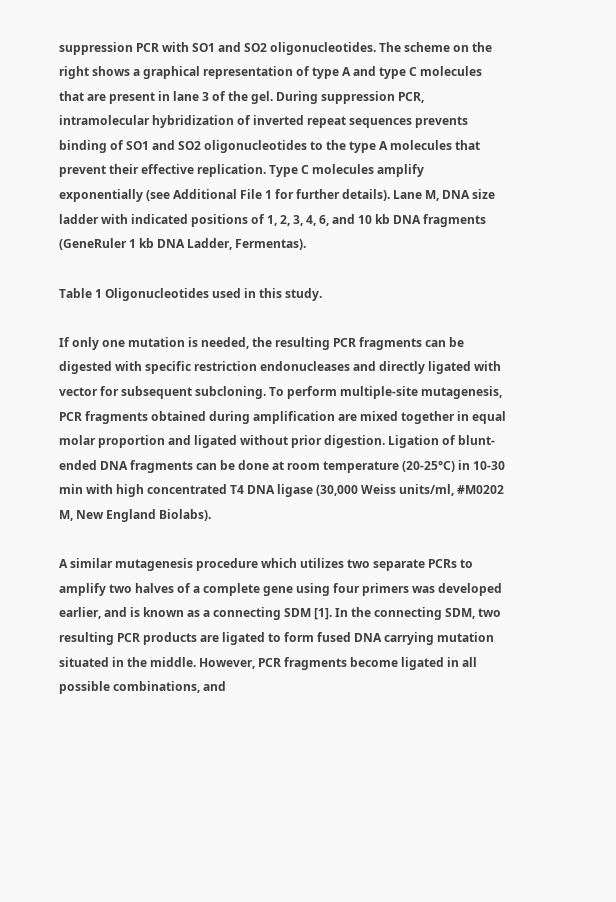suppression PCR with SO1 and SO2 oligonucleotides. The scheme on the right shows a graphical representation of type A and type C molecules that are present in lane 3 of the gel. During suppression PCR, intramolecular hybridization of inverted repeat sequences prevents binding of SO1 and SO2 oligonucleotides to the type A molecules that prevent their effective replication. Type C molecules amplify exponentially (see Additional File 1 for further details). Lane M, DNA size ladder with indicated positions of 1, 2, 3, 4, 6, and 10 kb DNA fragments (GeneRuler 1 kb DNA Ladder, Fermentas).

Table 1 Oligonucleotides used in this study.

If only one mutation is needed, the resulting PCR fragments can be digested with specific restriction endonucleases and directly ligated with vector for subsequent subcloning. To perform multiple-site mutagenesis, PCR fragments obtained during amplification are mixed together in equal molar proportion and ligated without prior digestion. Ligation of blunt-ended DNA fragments can be done at room temperature (20-25°C) in 10-30 min with high concentrated T4 DNA ligase (30,000 Weiss units/ml, #M0202 M, New England Biolabs).

A similar mutagenesis procedure which utilizes two separate PCRs to amplify two halves of a complete gene using four primers was developed earlier, and is known as a connecting SDM [1]. In the connecting SDM, two resulting PCR products are ligated to form fused DNA carrying mutation situated in the middle. However, PCR fragments become ligated in all possible combinations, and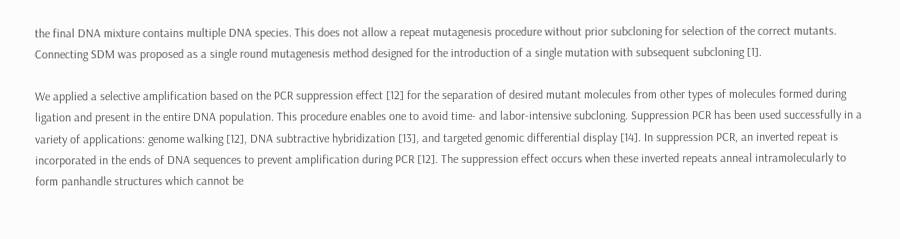the final DNA mixture contains multiple DNA species. This does not allow a repeat mutagenesis procedure without prior subcloning for selection of the correct mutants. Connecting SDM was proposed as a single round mutagenesis method designed for the introduction of a single mutation with subsequent subcloning [1].

We applied a selective amplification based on the PCR suppression effect [12] for the separation of desired mutant molecules from other types of molecules formed during ligation and present in the entire DNA population. This procedure enables one to avoid time- and labor-intensive subcloning. Suppression PCR has been used successfully in a variety of applications: genome walking [12], DNA subtractive hybridization [13], and targeted genomic differential display [14]. In suppression PCR, an inverted repeat is incorporated in the ends of DNA sequences to prevent amplification during PCR [12]. The suppression effect occurs when these inverted repeats anneal intramolecularly to form panhandle structures which cannot be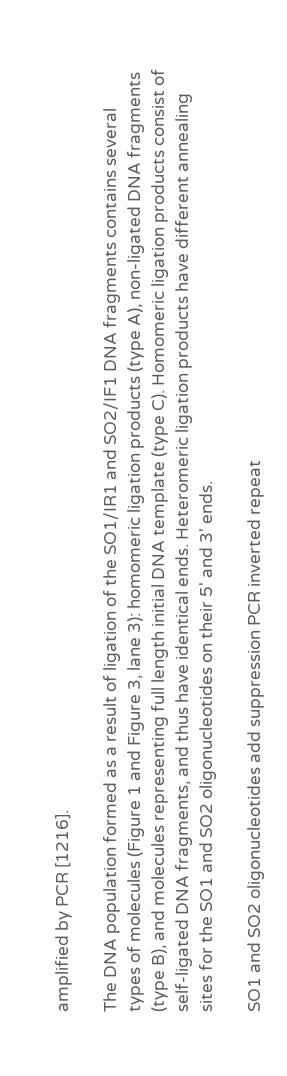amplified by PCR [1216].

The DNA population formed as a result of ligation of the SO1/IR1 and SO2/IF1 DNA fragments contains several types of molecules (Figure 1 and Figure 3, lane 3): homomeric ligation products (type A), non-ligated DNA fragments (type B), and molecules representing full length initial DNA template (type C). Homomeric ligation products consist of self-ligated DNA fragments, and thus have identical ends. Heteromeric ligation products have different annealing sites for the SO1 and SO2 oligonucleotides on their 5' and 3' ends.

SO1 and SO2 oligonucleotides add suppression PCR inverted repeat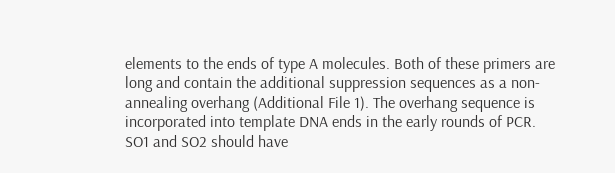elements to the ends of type A molecules. Both of these primers are long and contain the additional suppression sequences as a non-annealing overhang (Additional File 1). The overhang sequence is incorporated into template DNA ends in the early rounds of PCR. SO1 and SO2 should have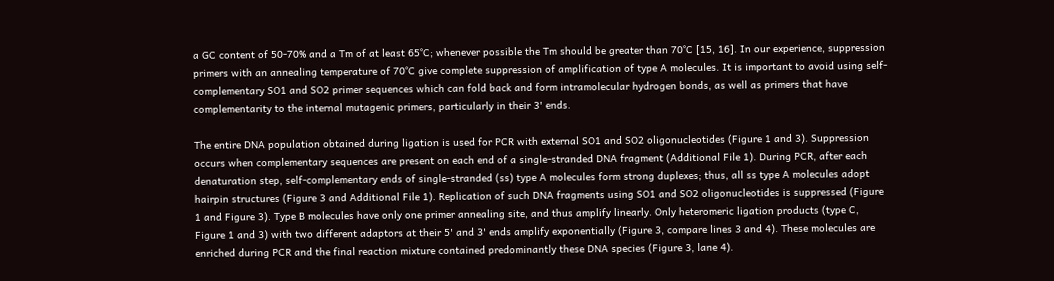a GC content of 50-70% and a Tm of at least 65°C; whenever possible the Tm should be greater than 70°C [15, 16]. In our experience, suppression primers with an annealing temperature of 70°C give complete suppression of amplification of type A molecules. It is important to avoid using self-complementary SO1 and SO2 primer sequences which can fold back and form intramolecular hydrogen bonds, as well as primers that have complementarity to the internal mutagenic primers, particularly in their 3' ends.

The entire DNA population obtained during ligation is used for PCR with external SO1 and SO2 oligonucleotides (Figure 1 and 3). Suppression occurs when complementary sequences are present on each end of a single-stranded DNA fragment (Additional File 1). During PCR, after each denaturation step, self-complementary ends of single-stranded (ss) type A molecules form strong duplexes; thus, all ss type A molecules adopt hairpin structures (Figure 3 and Additional File 1). Replication of such DNA fragments using SO1 and SO2 oligonucleotides is suppressed (Figure 1 and Figure 3). Type B molecules have only one primer annealing site, and thus amplify linearly. Only heteromeric ligation products (type C, Figure 1 and 3) with two different adaptors at their 5' and 3' ends amplify exponentially (Figure 3, compare lines 3 and 4). These molecules are enriched during PCR and the final reaction mixture contained predominantly these DNA species (Figure 3, lane 4).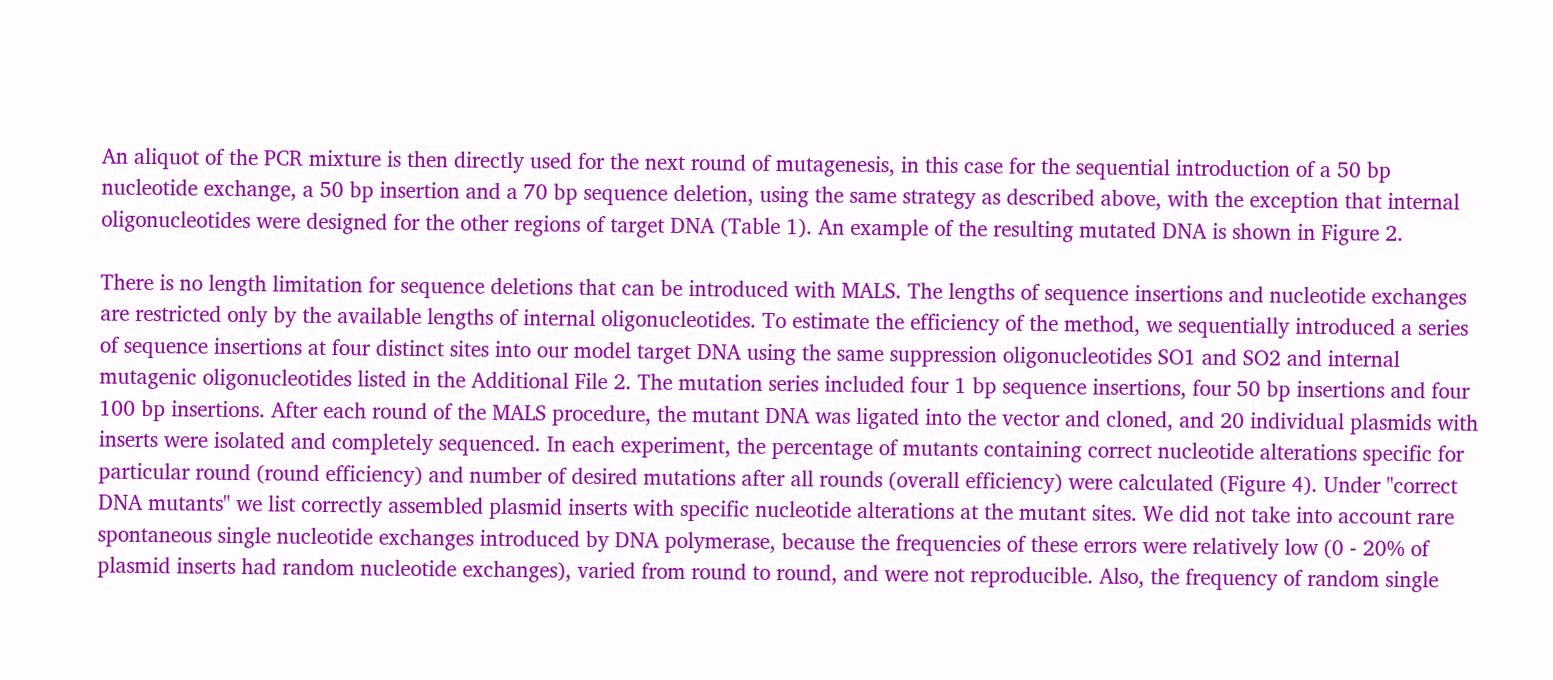An aliquot of the PCR mixture is then directly used for the next round of mutagenesis, in this case for the sequential introduction of a 50 bp nucleotide exchange, a 50 bp insertion and a 70 bp sequence deletion, using the same strategy as described above, with the exception that internal oligonucleotides were designed for the other regions of target DNA (Table 1). An example of the resulting mutated DNA is shown in Figure 2.

There is no length limitation for sequence deletions that can be introduced with MALS. The lengths of sequence insertions and nucleotide exchanges are restricted only by the available lengths of internal oligonucleotides. To estimate the efficiency of the method, we sequentially introduced a series of sequence insertions at four distinct sites into our model target DNA using the same suppression oligonucleotides SO1 and SO2 and internal mutagenic oligonucleotides listed in the Additional File 2. The mutation series included four 1 bp sequence insertions, four 50 bp insertions and four 100 bp insertions. After each round of the MALS procedure, the mutant DNA was ligated into the vector and cloned, and 20 individual plasmids with inserts were isolated and completely sequenced. In each experiment, the percentage of mutants containing correct nucleotide alterations specific for particular round (round efficiency) and number of desired mutations after all rounds (overall efficiency) were calculated (Figure 4). Under "correct DNA mutants" we list correctly assembled plasmid inserts with specific nucleotide alterations at the mutant sites. We did not take into account rare spontaneous single nucleotide exchanges introduced by DNA polymerase, because the frequencies of these errors were relatively low (0 - 20% of plasmid inserts had random nucleotide exchanges), varied from round to round, and were not reproducible. Also, the frequency of random single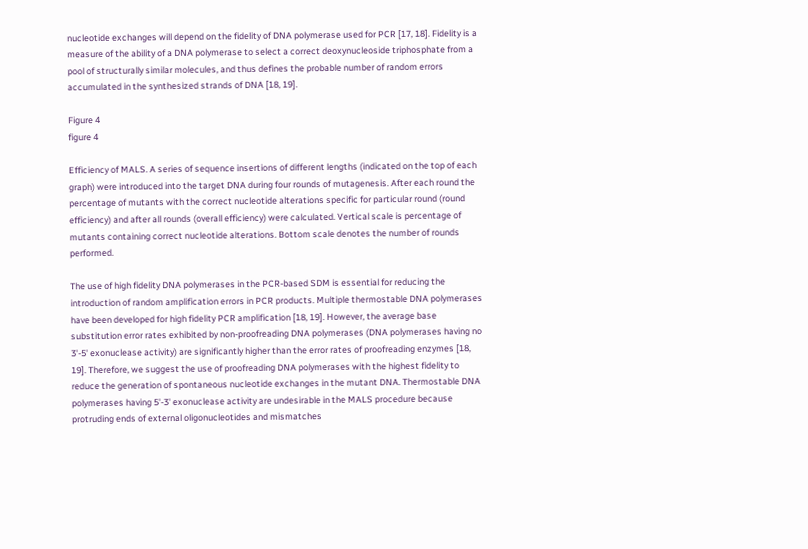nucleotide exchanges will depend on the fidelity of DNA polymerase used for PCR [17, 18]. Fidelity is a measure of the ability of a DNA polymerase to select a correct deoxynucleoside triphosphate from a pool of structurally similar molecules, and thus defines the probable number of random errors accumulated in the synthesized strands of DNA [18, 19].

Figure 4
figure 4

Efficiency of MALS. A series of sequence insertions of different lengths (indicated on the top of each graph) were introduced into the target DNA during four rounds of mutagenesis. After each round the percentage of mutants with the correct nucleotide alterations specific for particular round (round efficiency) and after all rounds (overall efficiency) were calculated. Vertical scale is percentage of mutants containing correct nucleotide alterations. Bottom scale denotes the number of rounds performed.

The use of high fidelity DNA polymerases in the PCR-based SDM is essential for reducing the introduction of random amplification errors in PCR products. Multiple thermostable DNA polymerases have been developed for high fidelity PCR amplification [18, 19]. However, the average base substitution error rates exhibited by non-proofreading DNA polymerases (DNA polymerases having no 3'-5' exonuclease activity) are significantly higher than the error rates of proofreading enzymes [18, 19]. Therefore, we suggest the use of proofreading DNA polymerases with the highest fidelity to reduce the generation of spontaneous nucleotide exchanges in the mutant DNA. Thermostable DNA polymerases having 5'-3' exonuclease activity are undesirable in the MALS procedure because protruding ends of external oligonucleotides and mismatches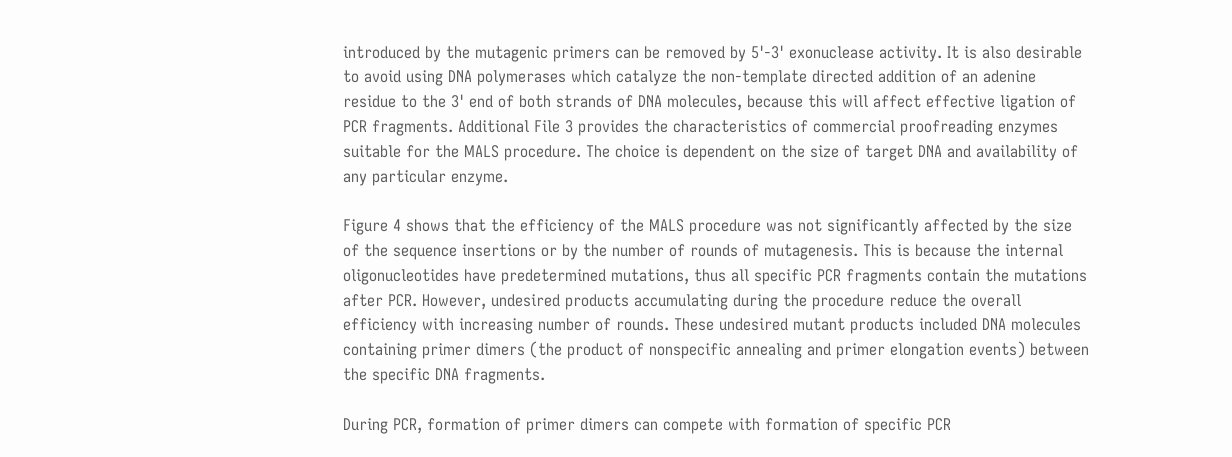introduced by the mutagenic primers can be removed by 5'-3' exonuclease activity. It is also desirable to avoid using DNA polymerases which catalyze the non-template directed addition of an adenine residue to the 3' end of both strands of DNA molecules, because this will affect effective ligation of PCR fragments. Additional File 3 provides the characteristics of commercial proofreading enzymes suitable for the MALS procedure. The choice is dependent on the size of target DNA and availability of any particular enzyme.

Figure 4 shows that the efficiency of the MALS procedure was not significantly affected by the size of the sequence insertions or by the number of rounds of mutagenesis. This is because the internal oligonucleotides have predetermined mutations, thus all specific PCR fragments contain the mutations after PCR. However, undesired products accumulating during the procedure reduce the overall efficiency with increasing number of rounds. These undesired mutant products included DNA molecules containing primer dimers (the product of nonspecific annealing and primer elongation events) between the specific DNA fragments.

During PCR, formation of primer dimers can compete with formation of specific PCR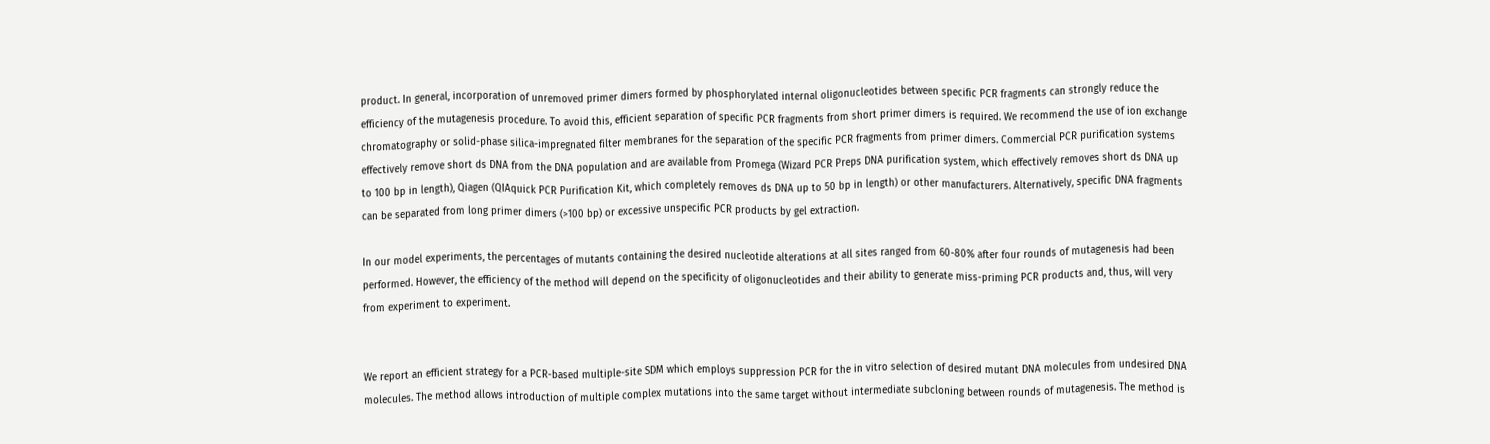product. In general, incorporation of unremoved primer dimers formed by phosphorylated internal oligonucleotides between specific PCR fragments can strongly reduce the efficiency of the mutagenesis procedure. To avoid this, efficient separation of specific PCR fragments from short primer dimers is required. We recommend the use of ion exchange chromatography or solid-phase silica-impregnated filter membranes for the separation of the specific PCR fragments from primer dimers. Commercial PCR purification systems effectively remove short ds DNA from the DNA population and are available from Promega (Wizard PCR Preps DNA purification system, which effectively removes short ds DNA up to 100 bp in length), Qiagen (QIAquick PCR Purification Kit, which completely removes ds DNA up to 50 bp in length) or other manufacturers. Alternatively, specific DNA fragments can be separated from long primer dimers (>100 bp) or excessive unspecific PCR products by gel extraction.

In our model experiments, the percentages of mutants containing the desired nucleotide alterations at all sites ranged from 60-80% after four rounds of mutagenesis had been performed. However, the efficiency of the method will depend on the specificity of oligonucleotides and their ability to generate miss-priming PCR products and, thus, will very from experiment to experiment.


We report an efficient strategy for a PCR-based multiple-site SDM which employs suppression PCR for the in vitro selection of desired mutant DNA molecules from undesired DNA molecules. The method allows introduction of multiple complex mutations into the same target without intermediate subcloning between rounds of mutagenesis. The method is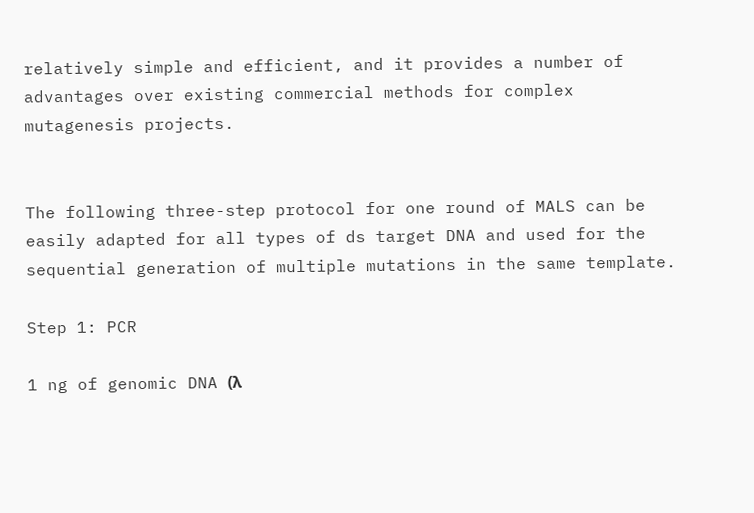relatively simple and efficient, and it provides a number of advantages over existing commercial methods for complex mutagenesis projects.


The following three-step protocol for one round of MALS can be easily adapted for all types of ds target DNA and used for the sequential generation of multiple mutations in the same template.

Step 1: PCR

1 ng of genomic DNA (λ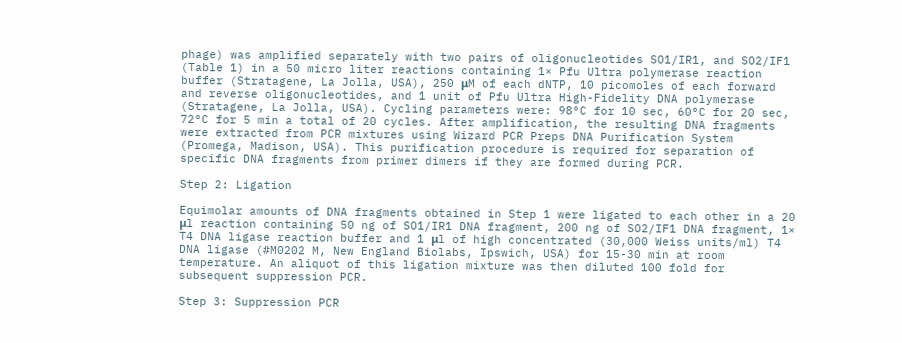phage) was amplified separately with two pairs of oligonucleotides SO1/IR1, and SO2/IF1 (Table 1) in a 50 micro liter reactions containing 1× Pfu Ultra polymerase reaction buffer (Stratagene, La Jolla, USA), 250 μM of each dNTP, 10 picomoles of each forward and reverse oligonucleotides, and 1 unit of Pfu Ultra High-Fidelity DNA polymerase (Stratagene, La Jolla, USA). Cycling parameters were: 98°C for 10 sec, 60°C for 20 sec, 72°C for 5 min a total of 20 cycles. After amplification, the resulting DNA fragments were extracted from PCR mixtures using Wizard PCR Preps DNA Purification System (Promega, Madison, USA). This purification procedure is required for separation of specific DNA fragments from primer dimers if they are formed during PCR.

Step 2: Ligation

Equimolar amounts of DNA fragments obtained in Step 1 were ligated to each other in a 20 μl reaction containing 50 ng of SO1/IR1 DNA fragment, 200 ng of SO2/IF1 DNA fragment, 1× T4 DNA ligase reaction buffer and 1 μl of high concentrated (30,000 Weiss units/ml) T4 DNA ligase (#M0202 M, New England Biolabs, Ipswich, USA) for 15-30 min at room temperature. An aliquot of this ligation mixture was then diluted 100 fold for subsequent suppression PCR.

Step 3: Suppression PCR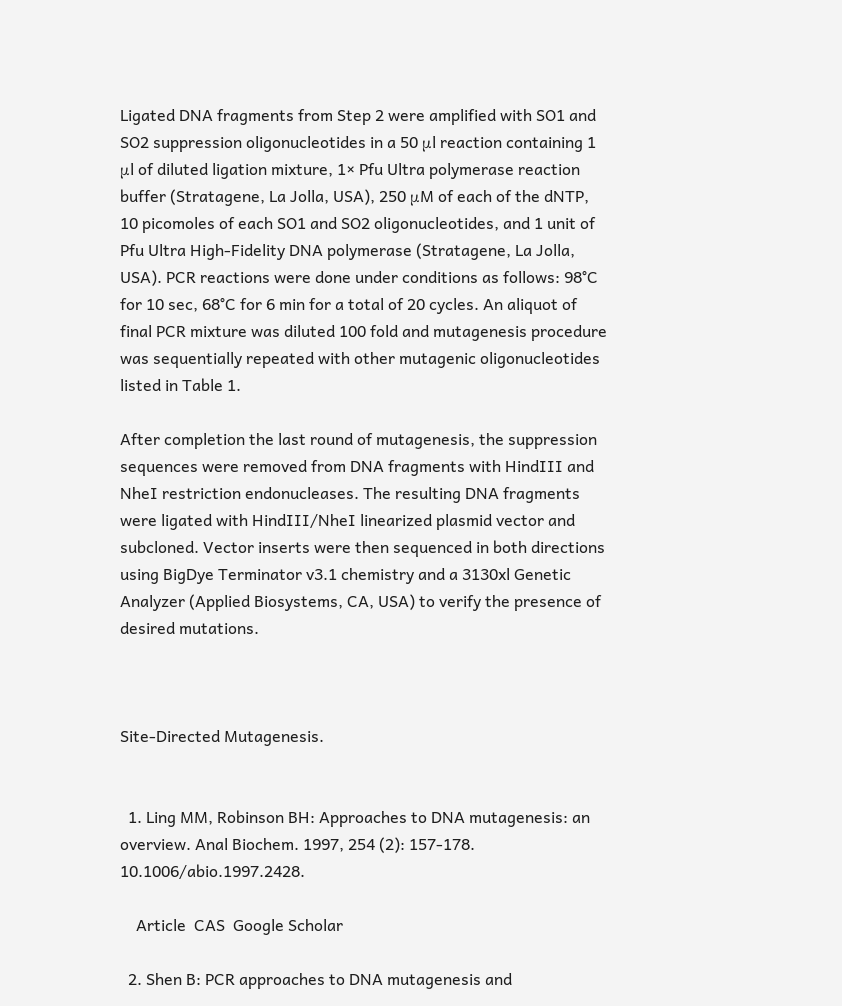Ligated DNA fragments from Step 2 were amplified with SO1 and SO2 suppression oligonucleotides in a 50 μl reaction containing 1 μl of diluted ligation mixture, 1× Pfu Ultra polymerase reaction buffer (Stratagene, La Jolla, USA), 250 μM of each of the dNTP, 10 picomoles of each SO1 and SO2 oligonucleotides, and 1 unit of Pfu Ultra High-Fidelity DNA polymerase (Stratagene, La Jolla, USA). PCR reactions were done under conditions as follows: 98°C for 10 sec, 68°C for 6 min for a total of 20 cycles. An aliquot of final PCR mixture was diluted 100 fold and mutagenesis procedure was sequentially repeated with other mutagenic oligonucleotides listed in Table 1.

After completion the last round of mutagenesis, the suppression sequences were removed from DNA fragments with HindIII and NheI restriction endonucleases. The resulting DNA fragments were ligated with HindIII/NheI linearized plasmid vector and subcloned. Vector inserts were then sequenced in both directions using BigDye Terminator v3.1 chemistry and a 3130xl Genetic Analyzer (Applied Biosystems, CA, USA) to verify the presence of desired mutations.



Site-Directed Mutagenesis.


  1. Ling MM, Robinson BH: Approaches to DNA mutagenesis: an overview. Anal Biochem. 1997, 254 (2): 157-178. 10.1006/abio.1997.2428.

    Article  CAS  Google Scholar

  2. Shen B: PCR approaches to DNA mutagenesis and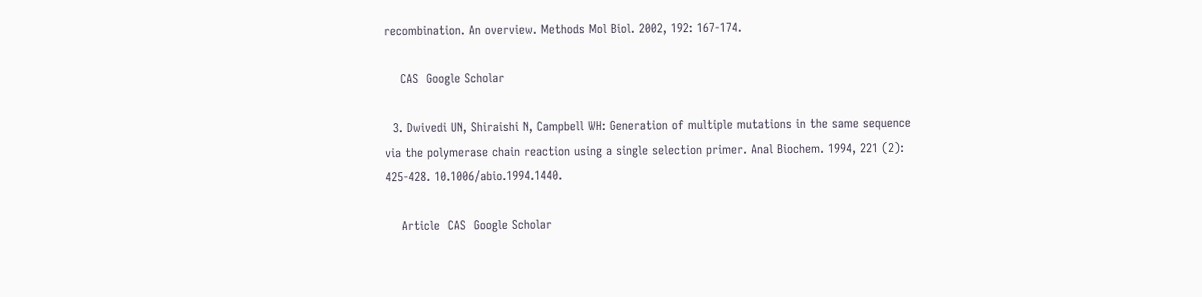recombination. An overview. Methods Mol Biol. 2002, 192: 167-174.

    CAS  Google Scholar

  3. Dwivedi UN, Shiraishi N, Campbell WH: Generation of multiple mutations in the same sequence via the polymerase chain reaction using a single selection primer. Anal Biochem. 1994, 221 (2): 425-428. 10.1006/abio.1994.1440.

    Article  CAS  Google Scholar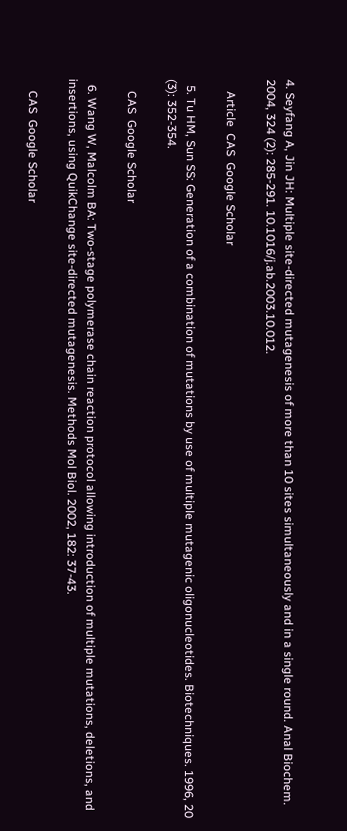4. Seyfang A, Jin JH: Multiple site-directed mutagenesis of more than 10 sites simultaneously and in a single round. Anal Biochem. 2004, 324 (2): 285-291. 10.1016/j.ab.2003.10.012.

    Article  CAS  Google Scholar

  5. Tu HM, Sun SS: Generation of a combination of mutations by use of multiple mutagenic oligonucleotides. Biotechniques. 1996, 20 (3): 352-354.

    CAS  Google Scholar

  6. Wang W, Malcolm BA: Two-stage polymerase chain reaction protocol allowing introduction of multiple mutations, deletions, and insertions, using QuikChange site-directed mutagenesis. Methods Mol Biol. 2002, 182: 37-43.

    CAS  Google Scholar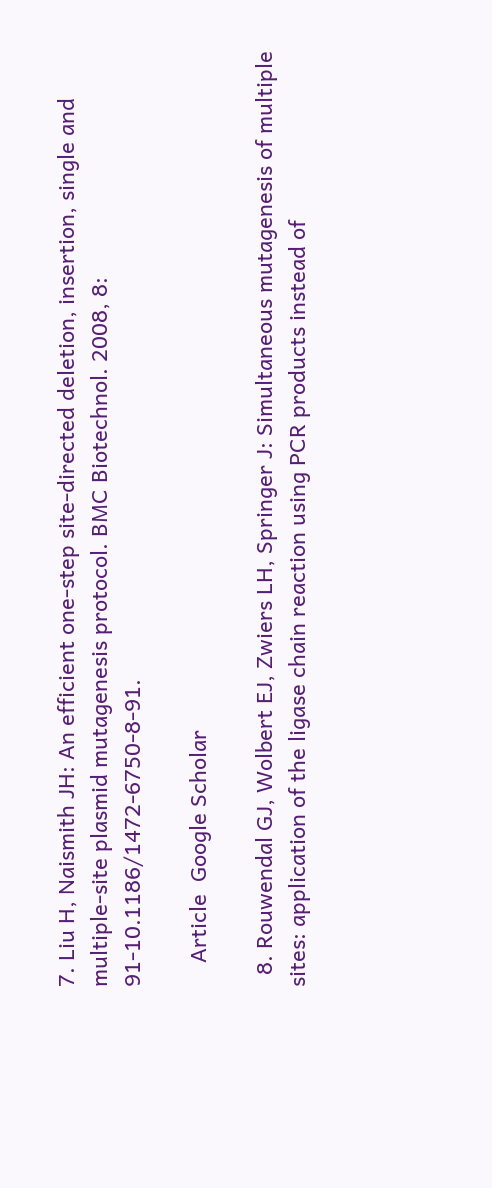7. Liu H, Naismith JH: An efficient one-step site-directed deletion, insertion, single and multiple-site plasmid mutagenesis protocol. BMC Biotechnol. 2008, 8: 91-10.1186/1472-6750-8-91.

    Article  Google Scholar

  8. Rouwendal GJ, Wolbert EJ, Zwiers LH, Springer J: Simultaneous mutagenesis of multiple sites: application of the ligase chain reaction using PCR products instead of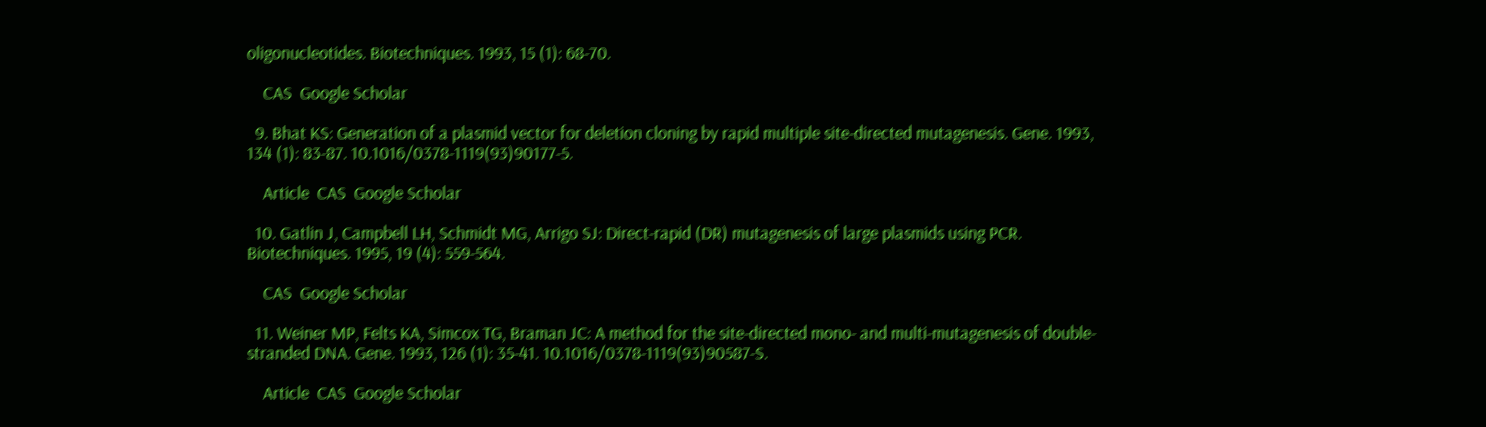oligonucleotides. Biotechniques. 1993, 15 (1): 68-70.

    CAS  Google Scholar

  9. Bhat KS: Generation of a plasmid vector for deletion cloning by rapid multiple site-directed mutagenesis. Gene. 1993, 134 (1): 83-87. 10.1016/0378-1119(93)90177-5.

    Article  CAS  Google Scholar

  10. Gatlin J, Campbell LH, Schmidt MG, Arrigo SJ: Direct-rapid (DR) mutagenesis of large plasmids using PCR. Biotechniques. 1995, 19 (4): 559-564.

    CAS  Google Scholar

  11. Weiner MP, Felts KA, Simcox TG, Braman JC: A method for the site-directed mono- and multi-mutagenesis of double-stranded DNA. Gene. 1993, 126 (1): 35-41. 10.1016/0378-1119(93)90587-S.

    Article  CAS  Google Scholar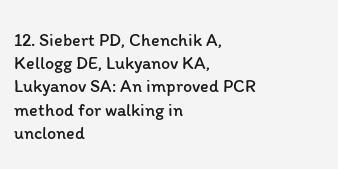12. Siebert PD, Chenchik A, Kellogg DE, Lukyanov KA, Lukyanov SA: An improved PCR method for walking in uncloned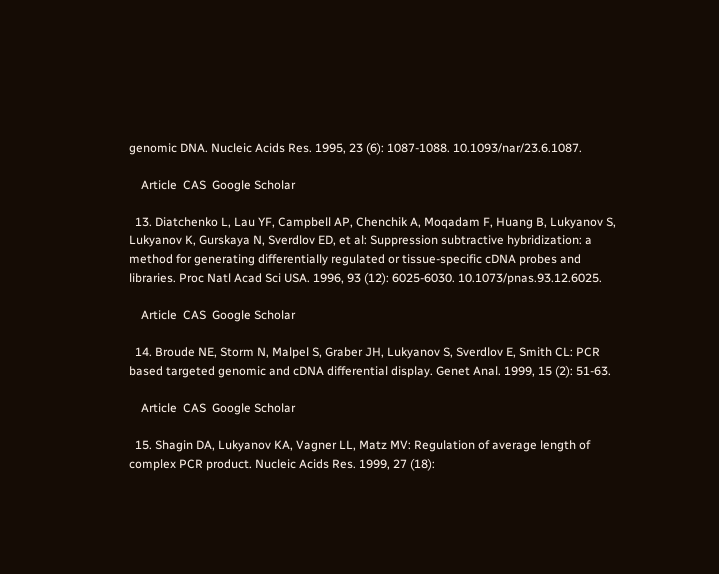genomic DNA. Nucleic Acids Res. 1995, 23 (6): 1087-1088. 10.1093/nar/23.6.1087.

    Article  CAS  Google Scholar

  13. Diatchenko L, Lau YF, Campbell AP, Chenchik A, Moqadam F, Huang B, Lukyanov S, Lukyanov K, Gurskaya N, Sverdlov ED, et al: Suppression subtractive hybridization: a method for generating differentially regulated or tissue-specific cDNA probes and libraries. Proc Natl Acad Sci USA. 1996, 93 (12): 6025-6030. 10.1073/pnas.93.12.6025.

    Article  CAS  Google Scholar

  14. Broude NE, Storm N, Malpel S, Graber JH, Lukyanov S, Sverdlov E, Smith CL: PCR based targeted genomic and cDNA differential display. Genet Anal. 1999, 15 (2): 51-63.

    Article  CAS  Google Scholar

  15. Shagin DA, Lukyanov KA, Vagner LL, Matz MV: Regulation of average length of complex PCR product. Nucleic Acids Res. 1999, 27 (18):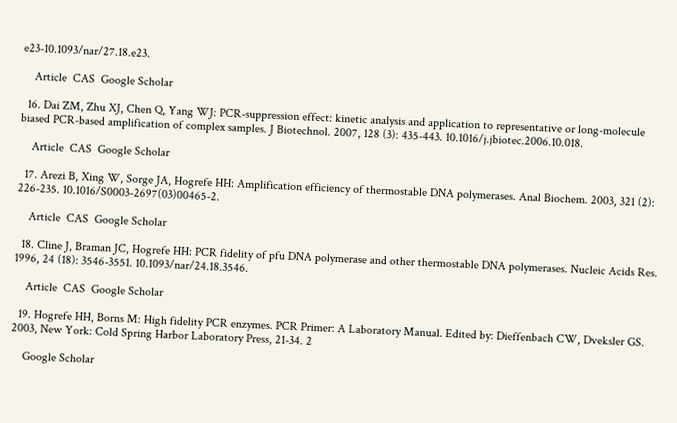e23-10.1093/nar/27.18.e23.

    Article  CAS  Google Scholar

  16. Dai ZM, Zhu XJ, Chen Q, Yang WJ: PCR-suppression effect: kinetic analysis and application to representative or long-molecule biased PCR-based amplification of complex samples. J Biotechnol. 2007, 128 (3): 435-443. 10.1016/j.jbiotec.2006.10.018.

    Article  CAS  Google Scholar

  17. Arezi B, Xing W, Sorge JA, Hogrefe HH: Amplification efficiency of thermostable DNA polymerases. Anal Biochem. 2003, 321 (2): 226-235. 10.1016/S0003-2697(03)00465-2.

    Article  CAS  Google Scholar

  18. Cline J, Braman JC, Hogrefe HH: PCR fidelity of pfu DNA polymerase and other thermostable DNA polymerases. Nucleic Acids Res. 1996, 24 (18): 3546-3551. 10.1093/nar/24.18.3546.

    Article  CAS  Google Scholar

  19. Hogrefe HH, Borns M: High fidelity PCR enzymes. PCR Primer: A Laboratory Manual. Edited by: Dieffenbach CW, Dveksler GS. 2003, New York: Cold Spring Harbor Laboratory Press, 21-34. 2

    Google Scholar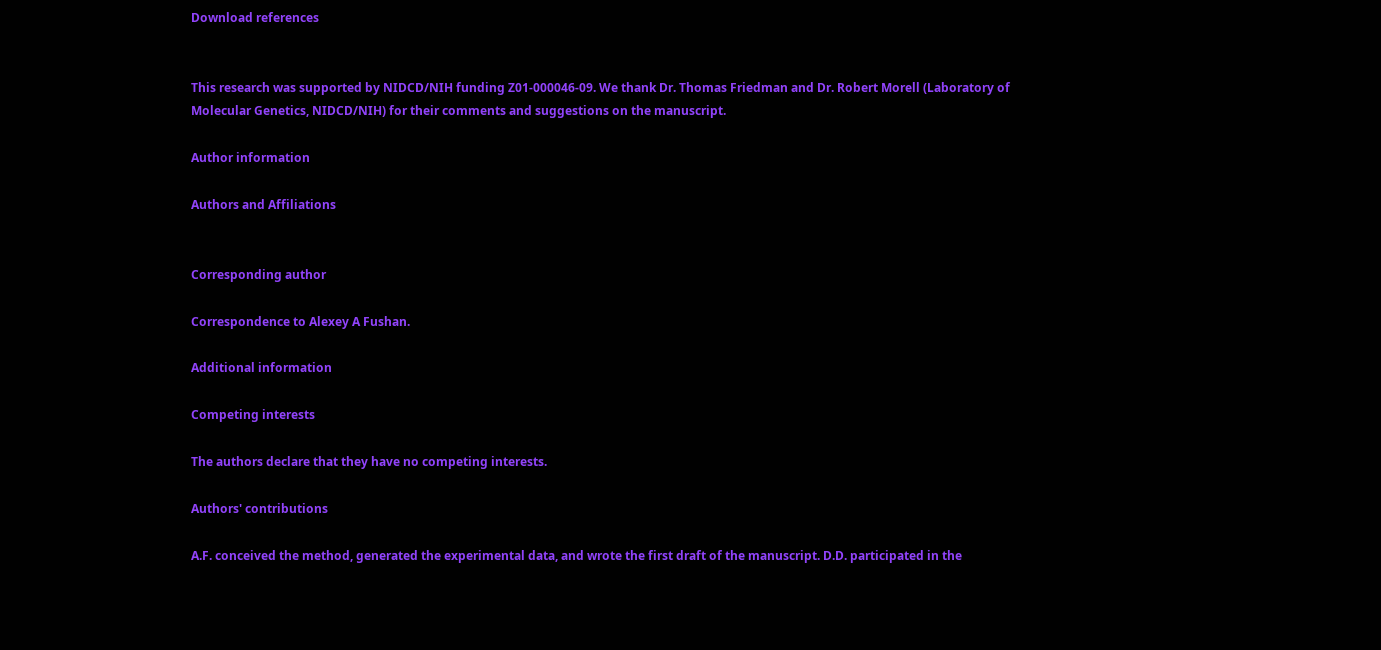Download references


This research was supported by NIDCD/NIH funding Z01-000046-09. We thank Dr. Thomas Friedman and Dr. Robert Morell (Laboratory of Molecular Genetics, NIDCD/NIH) for their comments and suggestions on the manuscript.

Author information

Authors and Affiliations


Corresponding author

Correspondence to Alexey A Fushan.

Additional information

Competing interests

The authors declare that they have no competing interests.

Authors' contributions

A.F. conceived the method, generated the experimental data, and wrote the first draft of the manuscript. D.D. participated in the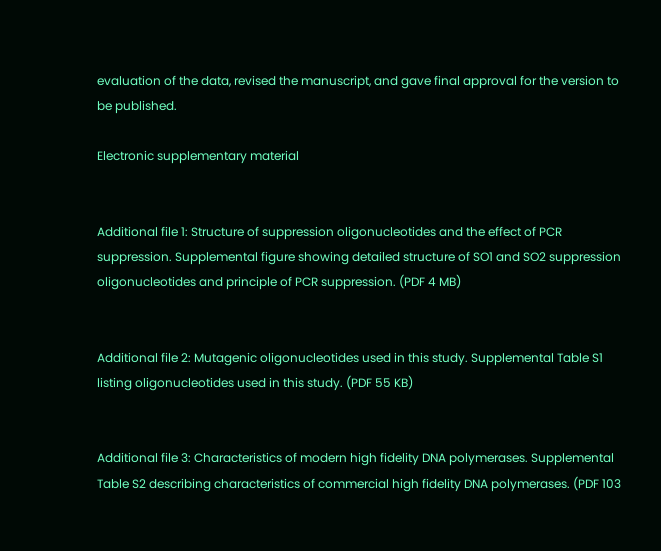evaluation of the data, revised the manuscript, and gave final approval for the version to be published.

Electronic supplementary material


Additional file 1: Structure of suppression oligonucleotides and the effect of PCR suppression. Supplemental figure showing detailed structure of SO1 and SO2 suppression oligonucleotides and principle of PCR suppression. (PDF 4 MB)


Additional file 2: Mutagenic oligonucleotides used in this study. Supplemental Table S1 listing oligonucleotides used in this study. (PDF 55 KB)


Additional file 3: Characteristics of modern high fidelity DNA polymerases. Supplemental Table S2 describing characteristics of commercial high fidelity DNA polymerases. (PDF 103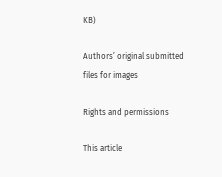KB)

Authors’ original submitted files for images

Rights and permissions

This article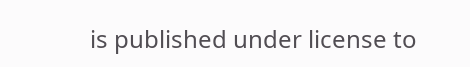is published under license to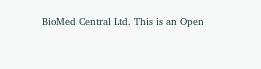BioMed Central Ltd. This is an Open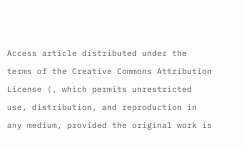Access article distributed under the terms of the Creative Commons Attribution License (, which permits unrestricted use, distribution, and reproduction in any medium, provided the original work is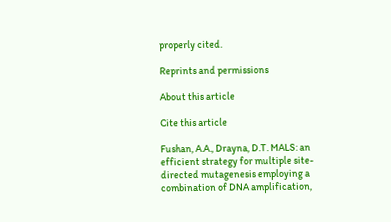properly cited.

Reprints and permissions

About this article

Cite this article

Fushan, A.A., Drayna, D.T. MALS: an efficient strategy for multiple site-directed mutagenesis employing a combination of DNA amplification,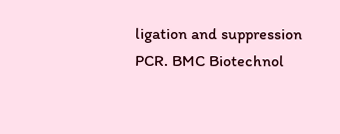ligation and suppression PCR. BMC Biotechnol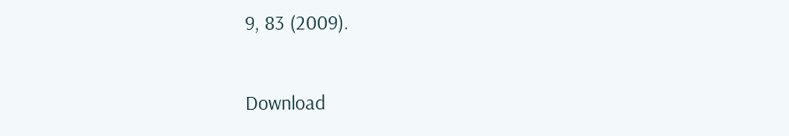9, 83 (2009).

Download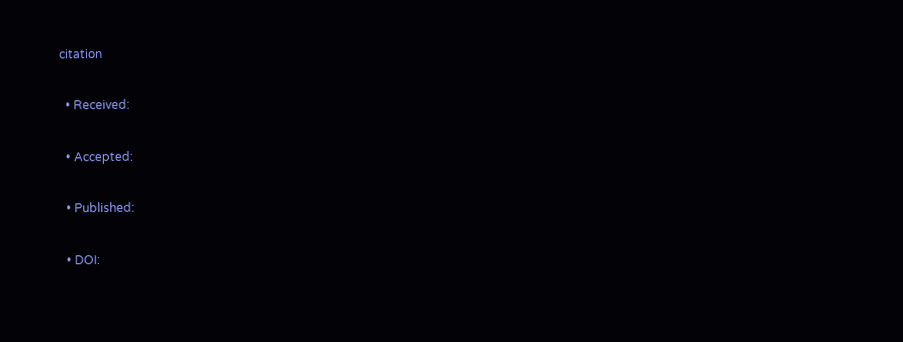citation

  • Received:

  • Accepted:

  • Published:

  • DOI: